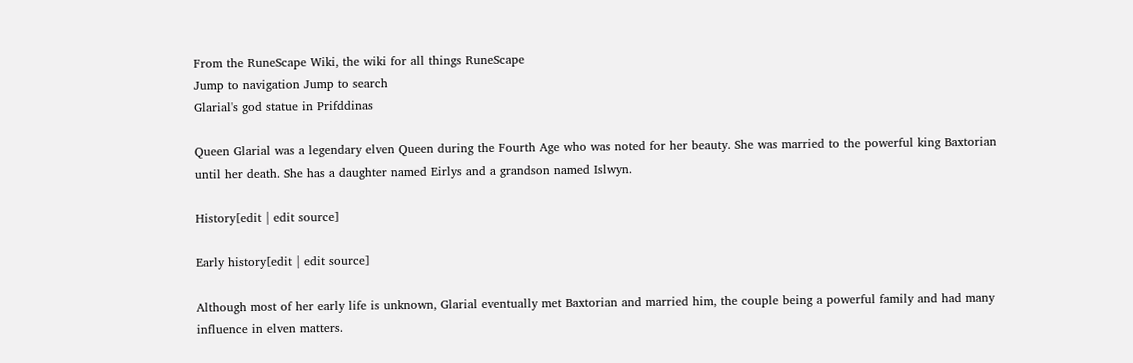From the RuneScape Wiki, the wiki for all things RuneScape
Jump to navigation Jump to search
Glarial's god statue in Prifddinas

Queen Glarial was a legendary elven Queen during the Fourth Age who was noted for her beauty. She was married to the powerful king Baxtorian until her death. She has a daughter named Eirlys and a grandson named Islwyn.

History[edit | edit source]

Early history[edit | edit source]

Although most of her early life is unknown, Glarial eventually met Baxtorian and married him, the couple being a powerful family and had many influence in elven matters.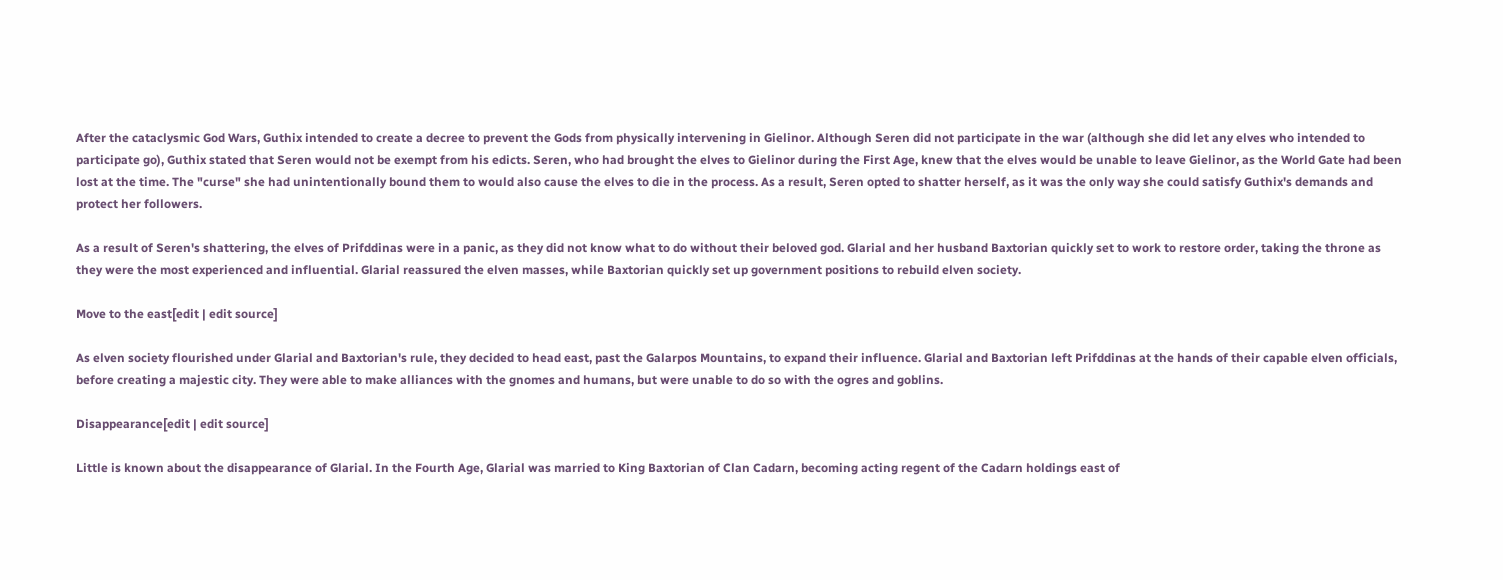After the cataclysmic God Wars, Guthix intended to create a decree to prevent the Gods from physically intervening in Gielinor. Although Seren did not participate in the war (although she did let any elves who intended to participate go), Guthix stated that Seren would not be exempt from his edicts. Seren, who had brought the elves to Gielinor during the First Age, knew that the elves would be unable to leave Gielinor, as the World Gate had been lost at the time. The "curse" she had unintentionally bound them to would also cause the elves to die in the process. As a result, Seren opted to shatter herself, as it was the only way she could satisfy Guthix's demands and protect her followers.

As a result of Seren's shattering, the elves of Prifddinas were in a panic, as they did not know what to do without their beloved god. Glarial and her husband Baxtorian quickly set to work to restore order, taking the throne as they were the most experienced and influential. Glarial reassured the elven masses, while Baxtorian quickly set up government positions to rebuild elven society.

Move to the east[edit | edit source]

As elven society flourished under Glarial and Baxtorian's rule, they decided to head east, past the Galarpos Mountains, to expand their influence. Glarial and Baxtorian left Prifddinas at the hands of their capable elven officials, before creating a majestic city. They were able to make alliances with the gnomes and humans, but were unable to do so with the ogres and goblins.

Disappearance[edit | edit source]

Little is known about the disappearance of Glarial. In the Fourth Age, Glarial was married to King Baxtorian of Clan Cadarn, becoming acting regent of the Cadarn holdings east of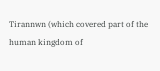Tirannwn (which covered part of the human kingdom of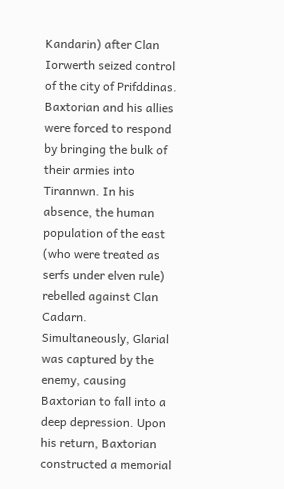Kandarin) after Clan Iorwerth seized control of the city of Prifddinas. Baxtorian and his allies were forced to respond by bringing the bulk of their armies into Tirannwn. In his absence, the human population of the east (who were treated as serfs under elven rule) rebelled against Clan Cadarn. Simultaneously, Glarial was captured by the enemy, causing Baxtorian to fall into a deep depression. Upon his return, Baxtorian constructed a memorial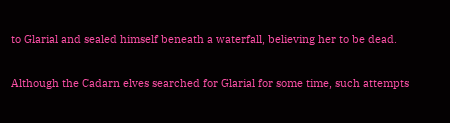to Glarial and sealed himself beneath a waterfall, believing her to be dead.

Although the Cadarn elves searched for Glarial for some time, such attempts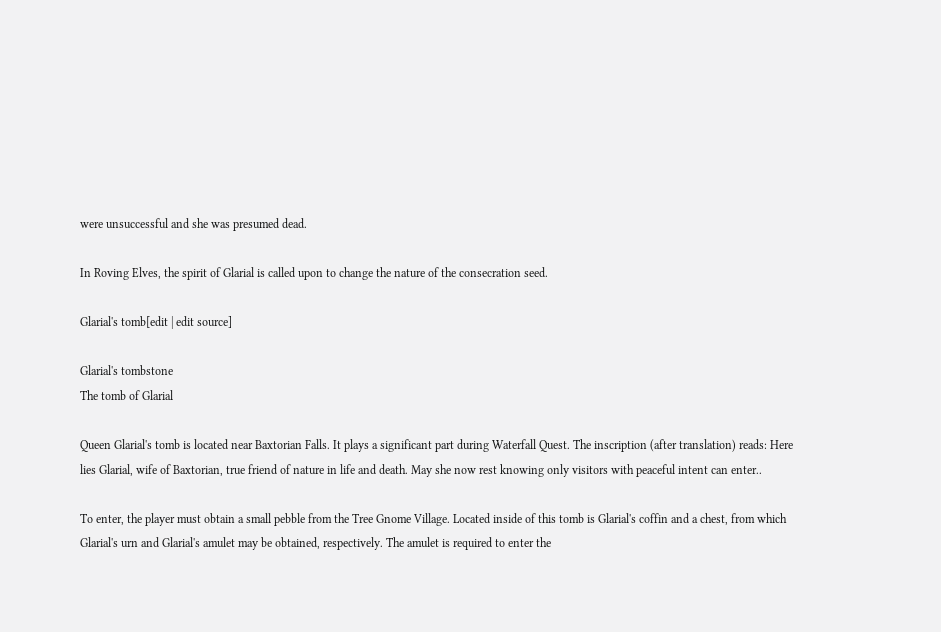were unsuccessful and she was presumed dead.

In Roving Elves, the spirit of Glarial is called upon to change the nature of the consecration seed.

Glarial's tomb[edit | edit source]

Glarial's tombstone
The tomb of Glarial

Queen Glarial's tomb is located near Baxtorian Falls. It plays a significant part during Waterfall Quest. The inscription (after translation) reads: Here lies Glarial, wife of Baxtorian, true friend of nature in life and death. May she now rest knowing only visitors with peaceful intent can enter..

To enter, the player must obtain a small pebble from the Tree Gnome Village. Located inside of this tomb is Glarial's coffin and a chest, from which Glarial's urn and Glarial's amulet may be obtained, respectively. The amulet is required to enter the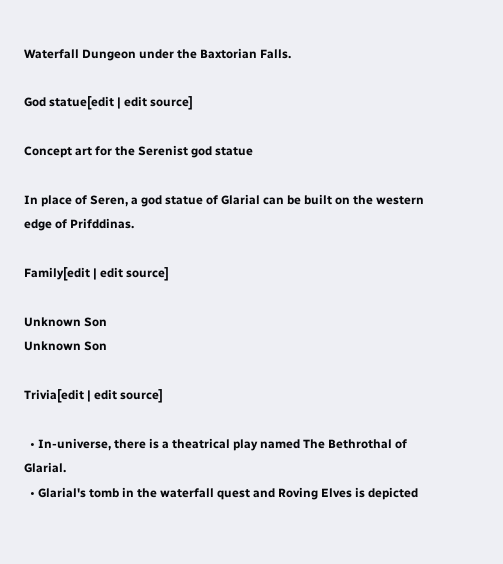Waterfall Dungeon under the Baxtorian Falls.

God statue[edit | edit source]

Concept art for the Serenist god statue

In place of Seren, a god statue of Glarial can be built on the western edge of Prifddinas.

Family[edit | edit source]

Unknown Son
Unknown Son

Trivia[edit | edit source]

  • In-universe, there is a theatrical play named The Bethrothal of Glarial.
  • Glarial's tomb in the waterfall quest and Roving Elves is depicted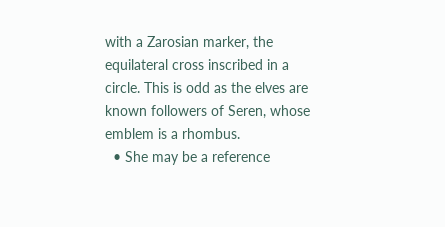with a Zarosian marker, the equilateral cross inscribed in a circle. This is odd as the elves are known followers of Seren, whose emblem is a rhombus.
  • She may be a reference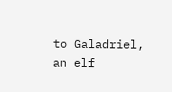to Galadriel, an elf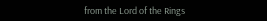from the Lord of the Rings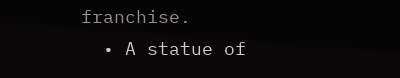franchise.
  • A statue of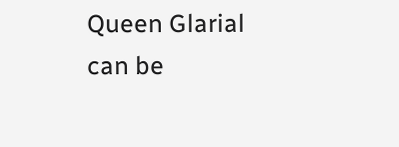Queen Glarial can be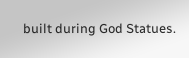built during God Statues.